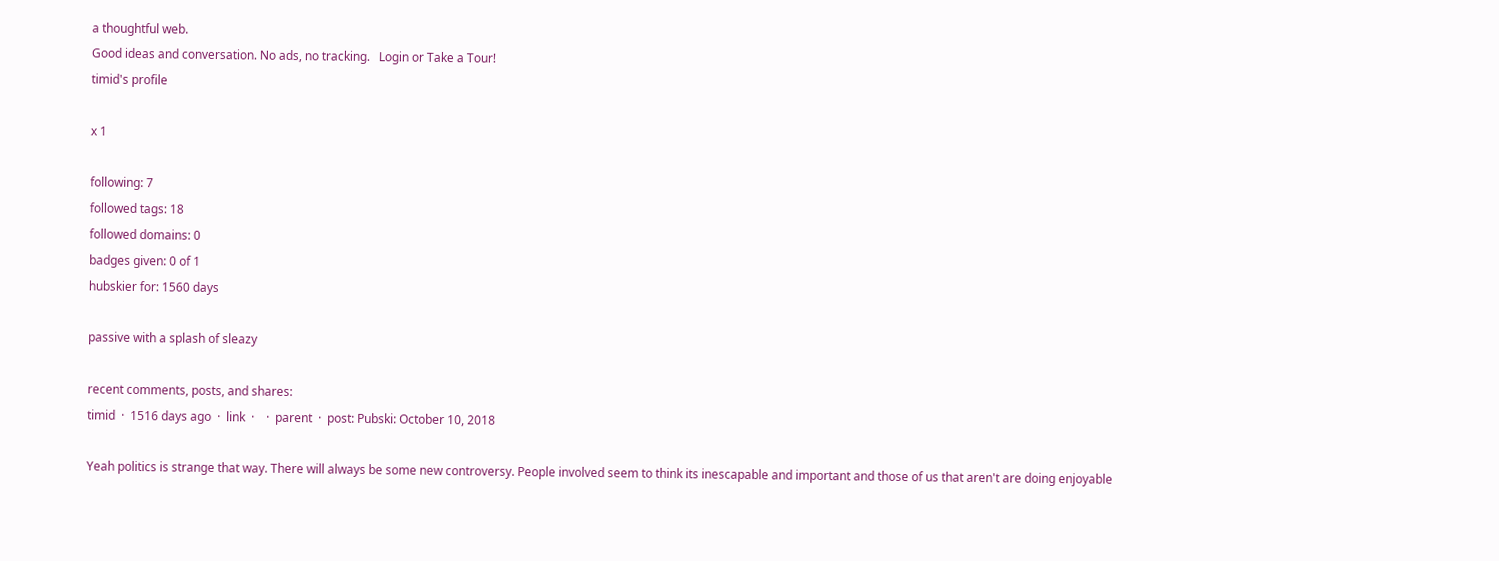a thoughtful web.
Good ideas and conversation. No ads, no tracking.   Login or Take a Tour!
timid's profile

x 1

following: 7
followed tags: 18
followed domains: 0
badges given: 0 of 1
hubskier for: 1560 days

passive with a splash of sleazy

recent comments, posts, and shares:
timid  ·  1516 days ago  ·  link  ·    ·  parent  ·  post: Pubski: October 10, 2018

Yeah politics is strange that way. There will always be some new controversy. People involved seem to think its inescapable and important and those of us that aren't are doing enjoyable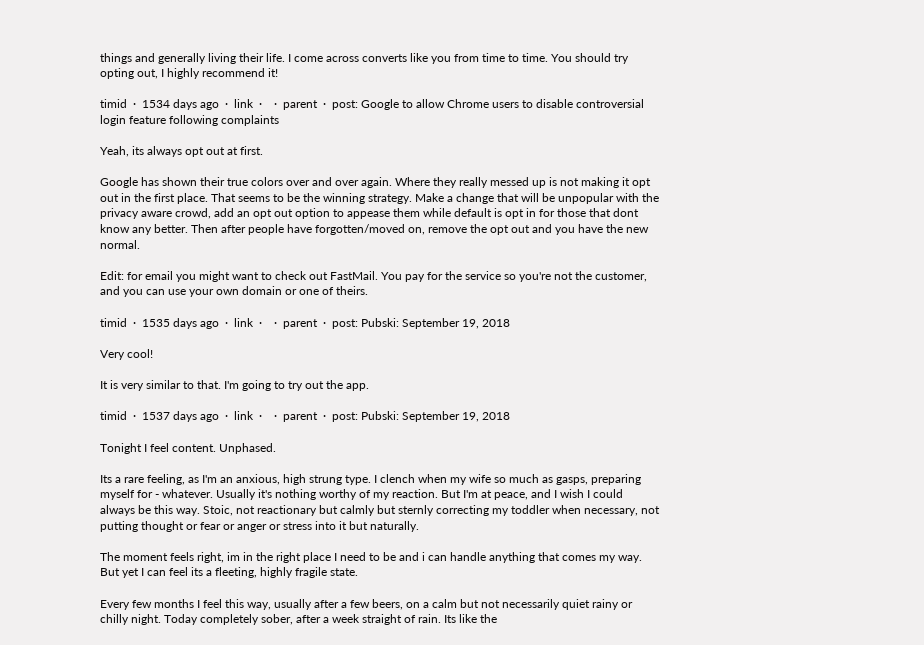things and generally living their life. I come across converts like you from time to time. You should try opting out, I highly recommend it!

timid  ·  1534 days ago  ·  link  ·    ·  parent  ·  post: Google to allow Chrome users to disable controversial login feature following complaints

Yeah, its always opt out at first.

Google has shown their true colors over and over again. Where they really messed up is not making it opt out in the first place. That seems to be the winning strategy. Make a change that will be unpopular with the privacy aware crowd, add an opt out option to appease them while default is opt in for those that dont know any better. Then after people have forgotten/moved on, remove the opt out and you have the new normal.

Edit: for email you might want to check out FastMail. You pay for the service so you're not the customer, and you can use your own domain or one of theirs.

timid  ·  1535 days ago  ·  link  ·    ·  parent  ·  post: Pubski: September 19, 2018

Very cool!

It is very similar to that. I'm going to try out the app.

timid  ·  1537 days ago  ·  link  ·    ·  parent  ·  post: Pubski: September 19, 2018

Tonight I feel content. Unphased.

Its a rare feeling, as I'm an anxious, high strung type. I clench when my wife so much as gasps, preparing myself for - whatever. Usually it's nothing worthy of my reaction. But I'm at peace, and I wish I could always be this way. Stoic, not reactionary but calmly but sternly correcting my toddler when necessary, not putting thought or fear or anger or stress into it but naturally.

The moment feels right, im in the right place I need to be and i can handle anything that comes my way. But yet I can feel its a fleeting, highly fragile state.

Every few months I feel this way, usually after a few beers, on a calm but not necessarily quiet rainy or chilly night. Today completely sober, after a week straight of rain. Its like the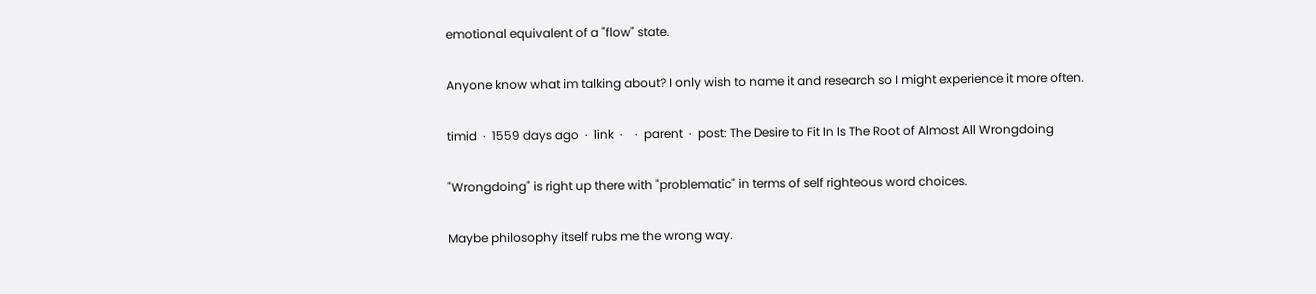emotional equivalent of a "flow" state.

Anyone know what im talking about? I only wish to name it and research so I might experience it more often.

timid  ·  1559 days ago  ·  link  ·    ·  parent  ·  post: The Desire to Fit In Is The Root of Almost All Wrongdoing

"Wrongdoing" is right up there with "problematic" in terms of self righteous word choices.

Maybe philosophy itself rubs me the wrong way.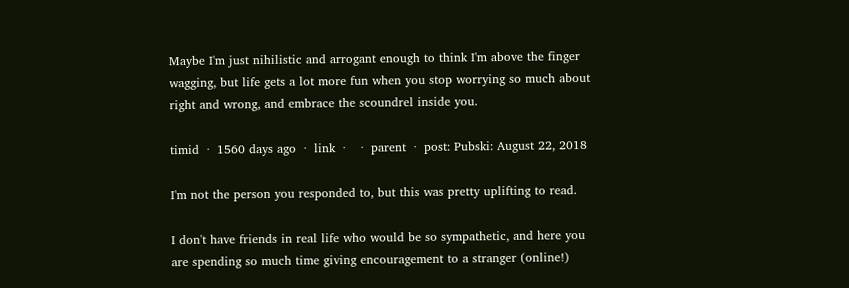Maybe I'm just nihilistic and arrogant enough to think I'm above the finger wagging, but life gets a lot more fun when you stop worrying so much about right and wrong, and embrace the scoundrel inside you.

timid  ·  1560 days ago  ·  link  ·    ·  parent  ·  post: Pubski: August 22, 2018

I'm not the person you responded to, but this was pretty uplifting to read.

I don't have friends in real life who would be so sympathetic, and here you are spending so much time giving encouragement to a stranger (online!)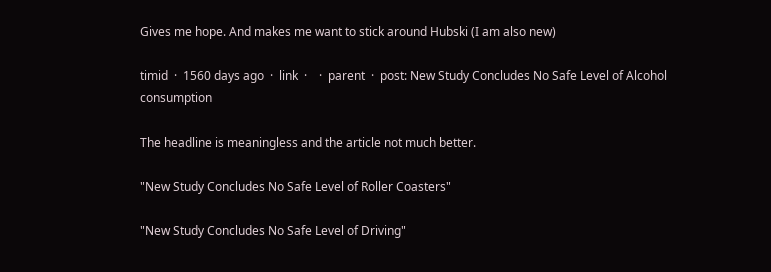Gives me hope. And makes me want to stick around Hubski (I am also new)

timid  ·  1560 days ago  ·  link  ·    ·  parent  ·  post: New Study Concludes No Safe Level of Alcohol consumption

The headline is meaningless and the article not much better.

"New Study Concludes No Safe Level of Roller Coasters"

"New Study Concludes No Safe Level of Driving"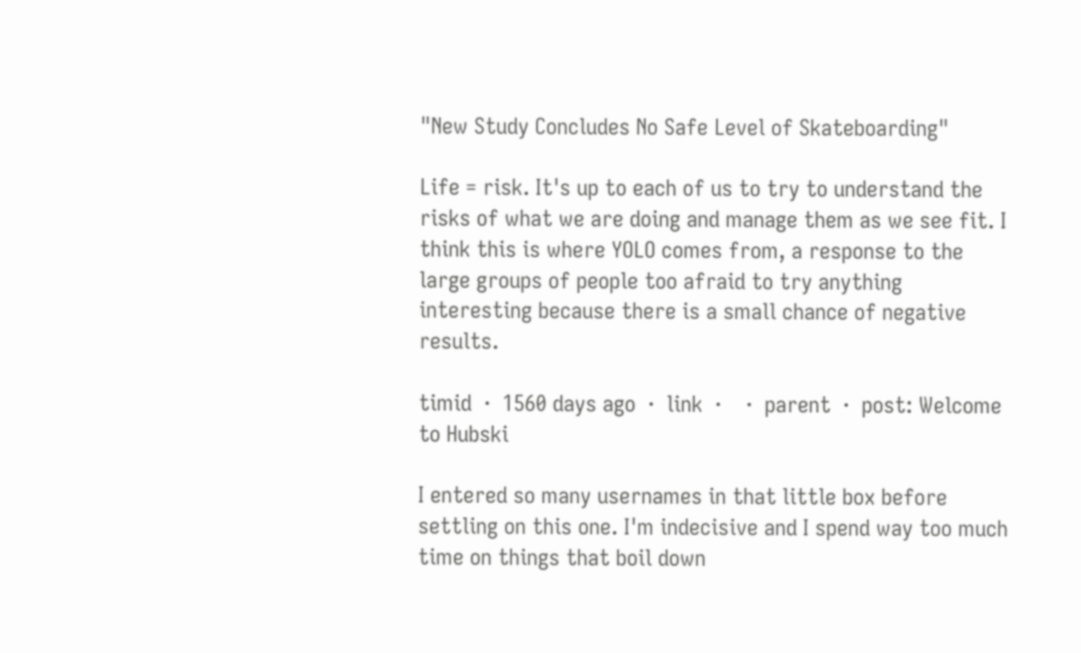"New Study Concludes No Safe Level of Skateboarding"

Life = risk. It's up to each of us to try to understand the risks of what we are doing and manage them as we see fit. I think this is where YOLO comes from, a response to the large groups of people too afraid to try anything interesting because there is a small chance of negative results.

timid  ·  1560 days ago  ·  link  ·    ·  parent  ·  post: Welcome to Hubski

I entered so many usernames in that little box before settling on this one. I'm indecisive and I spend way too much time on things that boil down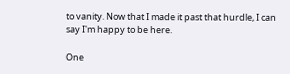to vanity. Now that I made it past that hurdle, I can say I'm happy to be here.

One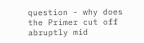question - why does the Primer cut off abruptly mid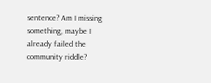sentence? Am I missing something, maybe I already failed the community riddle?